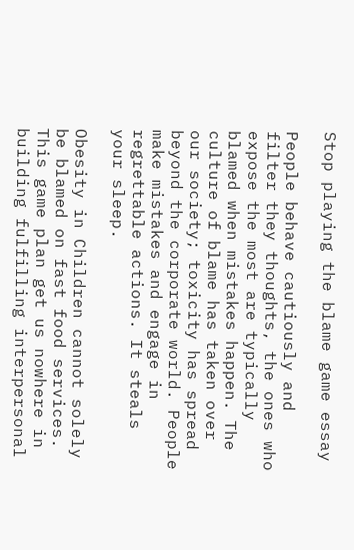Stop playing the blame game essay

People behave cautiously and filter they thoughts, the ones who expose the most are typically blamed when mistakes happen. The culture of blame has taken over our society; toxicity has spread beyond the corporate world. People make mistakes and engage in regrettable actions. It steals your sleep.

Obesity in Children cannot solely be blamed on fast food services. This game plan get us nowhere in building fulfilling interpersonal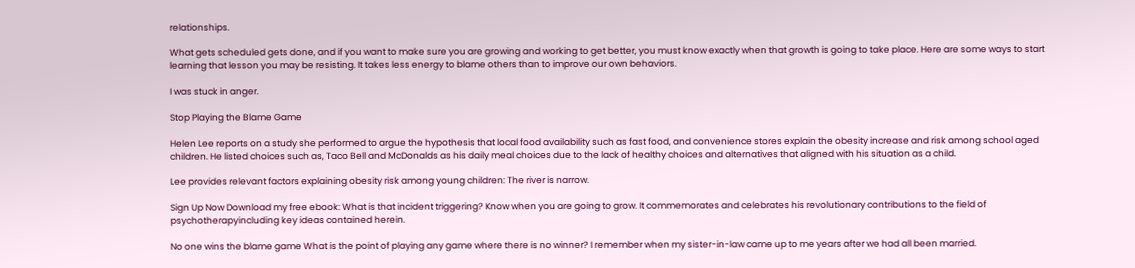relationships.

What gets scheduled gets done, and if you want to make sure you are growing and working to get better, you must know exactly when that growth is going to take place. Here are some ways to start learning that lesson you may be resisting. It takes less energy to blame others than to improve our own behaviors.

I was stuck in anger.

Stop Playing the Blame Game

Helen Lee reports on a study she performed to argue the hypothesis that local food availability such as fast food, and convenience stores explain the obesity increase and risk among school aged children. He listed choices such as, Taco Bell and McDonalds as his daily meal choices due to the lack of healthy choices and alternatives that aligned with his situation as a child.

Lee provides relevant factors explaining obesity risk among young children: The river is narrow.

Sign Up Now Download my free ebook: What is that incident triggering? Know when you are going to grow. It commemorates and celebrates his revolutionary contributions to the field of psychotherapyincluding key ideas contained herein.

No one wins the blame game What is the point of playing any game where there is no winner? I remember when my sister-in-law came up to me years after we had all been married.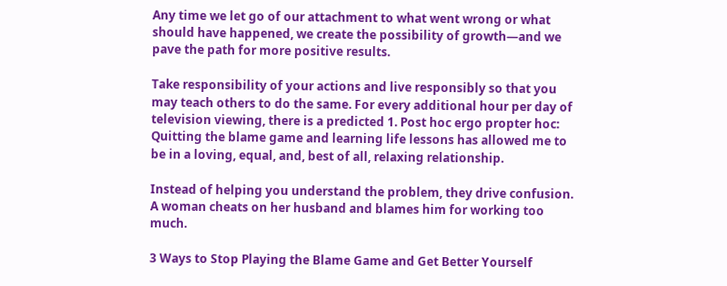Any time we let go of our attachment to what went wrong or what should have happened, we create the possibility of growth—and we pave the path for more positive results.

Take responsibility of your actions and live responsibly so that you may teach others to do the same. For every additional hour per day of television viewing, there is a predicted 1. Post hoc ergo propter hoc: Quitting the blame game and learning life lessons has allowed me to be in a loving, equal, and, best of all, relaxing relationship.

Instead of helping you understand the problem, they drive confusion. A woman cheats on her husband and blames him for working too much.

3 Ways to Stop Playing the Blame Game and Get Better Yourself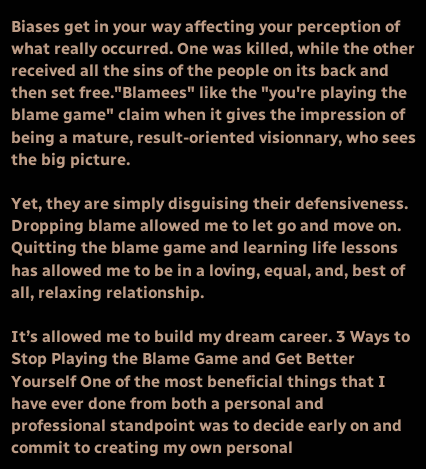Biases get in your way affecting your perception of what really occurred. One was killed, while the other received all the sins of the people on its back and then set free."Blamees" like the "you're playing the blame game" claim when it gives the impression of being a mature, result-oriented visionnary, who sees the big picture.

Yet, they are simply disguising their defensiveness. Dropping blame allowed me to let go and move on. Quitting the blame game and learning life lessons has allowed me to be in a loving, equal, and, best of all, relaxing relationship.

It’s allowed me to build my dream career. 3 Ways to Stop Playing the Blame Game and Get Better Yourself One of the most beneficial things that I have ever done from both a personal and professional standpoint was to decide early on and commit to creating my own personal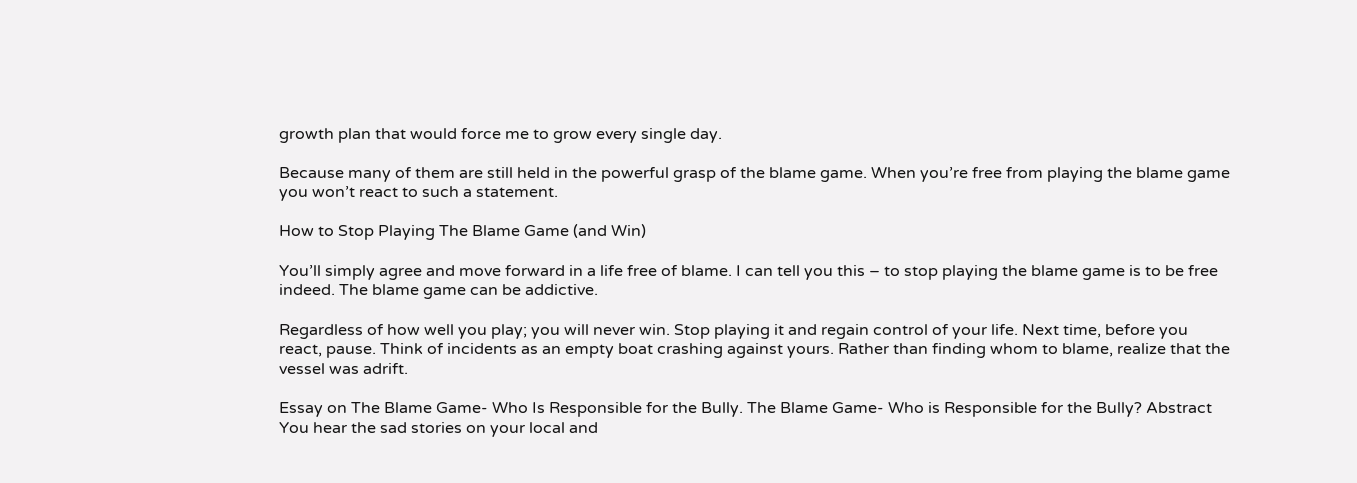growth plan that would force me to grow every single day.

Because many of them are still held in the powerful grasp of the blame game. When you’re free from playing the blame game you won’t react to such a statement.

How to Stop Playing The Blame Game (and Win)

You’ll simply agree and move forward in a life free of blame. I can tell you this – to stop playing the blame game is to be free indeed. The blame game can be addictive.

Regardless of how well you play; you will never win. Stop playing it and regain control of your life. Next time, before you react, pause. Think of incidents as an empty boat crashing against yours. Rather than finding whom to blame, realize that the vessel was adrift.

Essay on The Blame Game- Who Is Responsible for the Bully. The Blame Game- Who is Responsible for the Bully? Abstract You hear the sad stories on your local and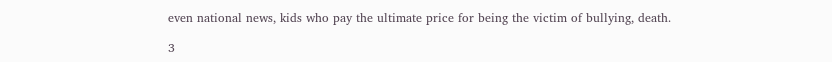even national news, kids who pay the ultimate price for being the victim of bullying, death.

3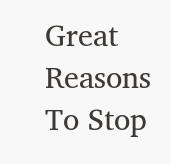Great Reasons To Stop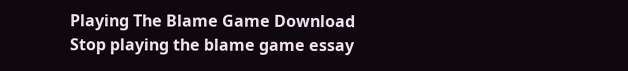Playing The Blame Game Download
Stop playing the blame game essay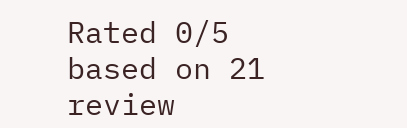Rated 0/5 based on 21 review